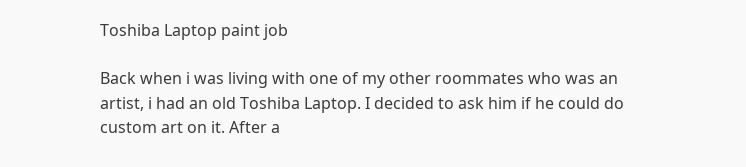Toshiba Laptop paint job

Back when i was living with one of my other roommates who was an artist, i had an old Toshiba Laptop. I decided to ask him if he could do custom art on it. After a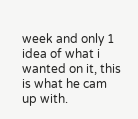week and only 1 idea of what i wanted on it, this is what he cam up with.